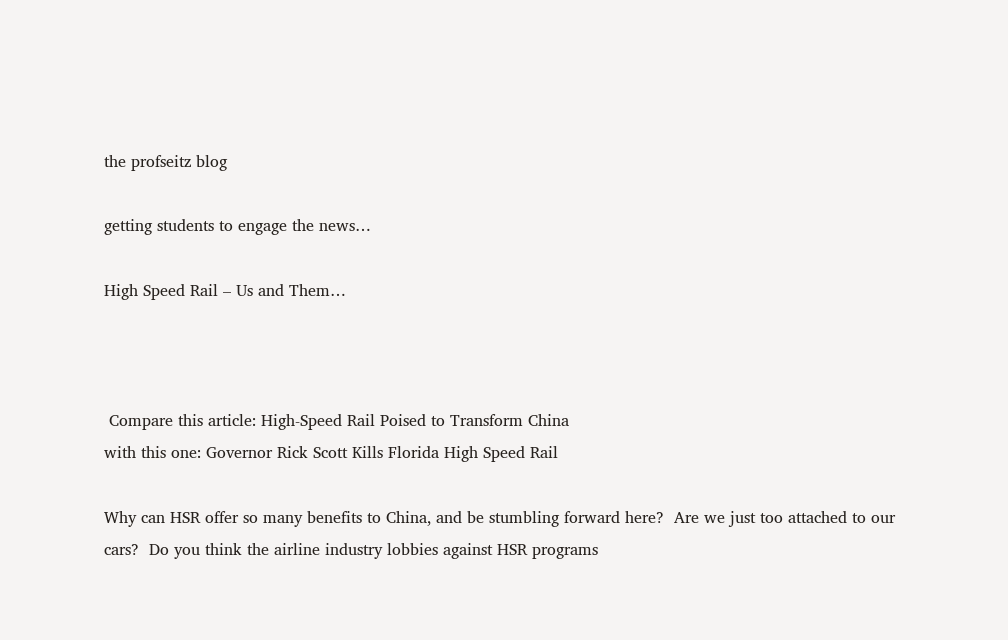the profseitz blog

getting students to engage the news…

High Speed Rail – Us and Them…



 Compare this article: High-Speed Rail Poised to Transform China
with this one: Governor Rick Scott Kills Florida High Speed Rail

Why can HSR offer so many benefits to China, and be stumbling forward here?  Are we just too attached to our cars?  Do you think the airline industry lobbies against HSR programs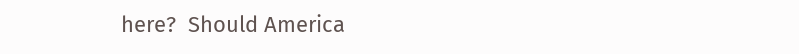here?  Should America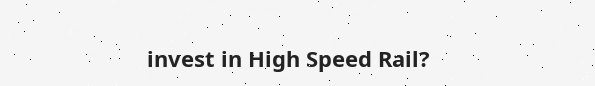invest in High Speed Rail?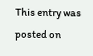This entry was posted on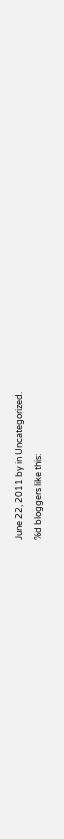June 22, 2011 by in Uncategorized.
%d bloggers like this: